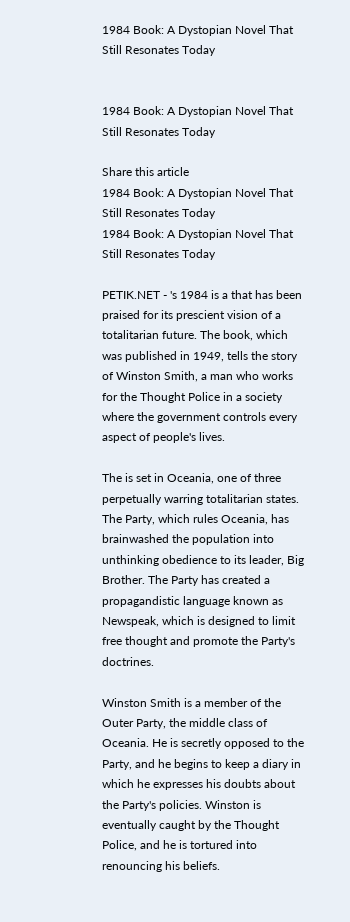1984 Book: A Dystopian Novel That Still Resonates Today


1984 Book: A Dystopian Novel That Still Resonates Today

Share this article
1984 Book: A Dystopian Novel That Still Resonates Today
1984 Book: A Dystopian Novel That Still Resonates Today

PETIK.NET - 's 1984 is a that has been praised for its prescient vision of a totalitarian future. The book, which was published in 1949, tells the story of Winston Smith, a man who works for the Thought Police in a society where the government controls every aspect of people's lives.

The is set in Oceania, one of three perpetually warring totalitarian states. The Party, which rules Oceania, has brainwashed the population into unthinking obedience to its leader, Big Brother. The Party has created a propagandistic language known as Newspeak, which is designed to limit free thought and promote the Party's doctrines.

Winston Smith is a member of the Outer Party, the middle class of Oceania. He is secretly opposed to the Party, and he begins to keep a diary in which he expresses his doubts about the Party's policies. Winston is eventually caught by the Thought Police, and he is tortured into renouncing his beliefs.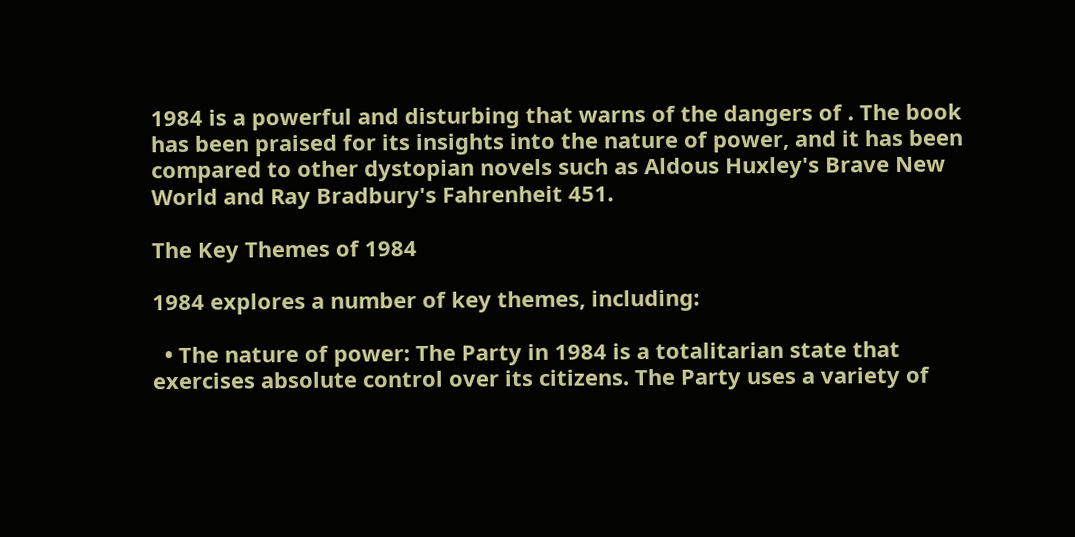1984 is a powerful and disturbing that warns of the dangers of . The book has been praised for its insights into the nature of power, and it has been compared to other dystopian novels such as Aldous Huxley's Brave New World and Ray Bradbury's Fahrenheit 451.

The Key Themes of 1984

1984 explores a number of key themes, including:

  • The nature of power: The Party in 1984 is a totalitarian state that exercises absolute control over its citizens. The Party uses a variety of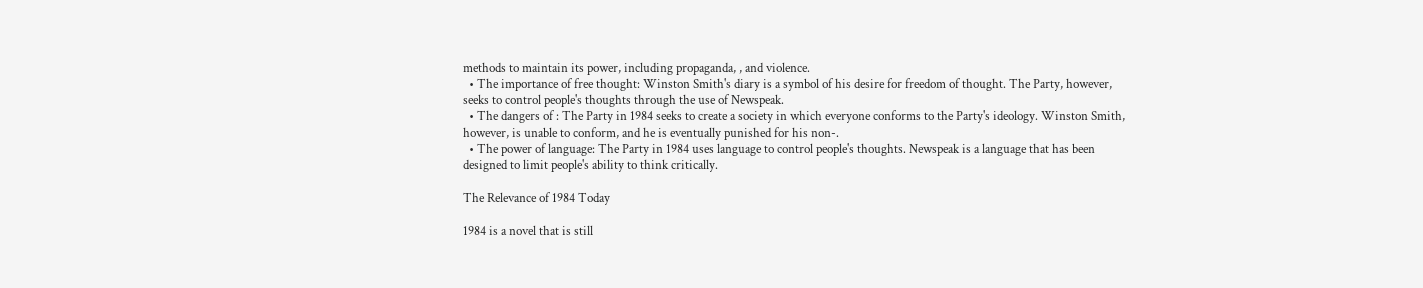methods to maintain its power, including propaganda, , and violence.
  • The importance of free thought: Winston Smith's diary is a symbol of his desire for freedom of thought. The Party, however, seeks to control people's thoughts through the use of Newspeak.
  • The dangers of : The Party in 1984 seeks to create a society in which everyone conforms to the Party's ideology. Winston Smith, however, is unable to conform, and he is eventually punished for his non-.
  • The power of language: The Party in 1984 uses language to control people's thoughts. Newspeak is a language that has been designed to limit people's ability to think critically.

The Relevance of 1984 Today

1984 is a novel that is still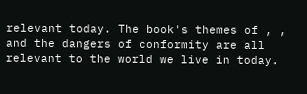relevant today. The book's themes of , , and the dangers of conformity are all relevant to the world we live in today.